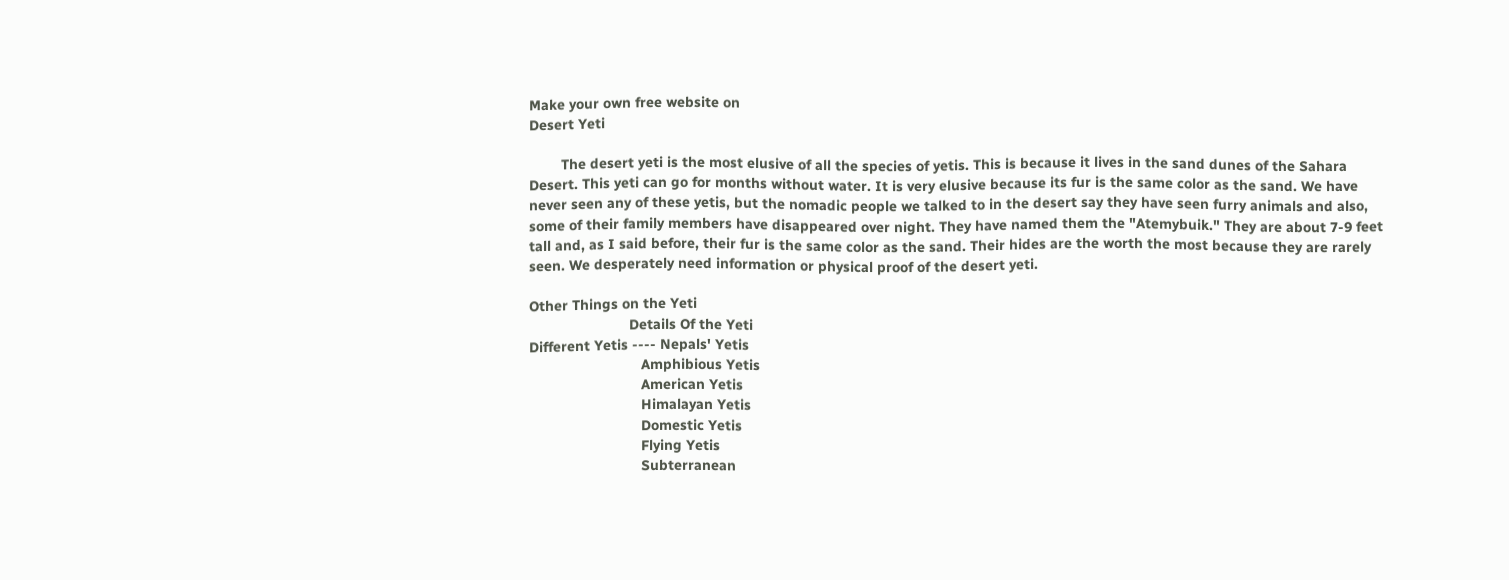Make your own free website on
Desert Yeti

        The desert yeti is the most elusive of all the species of yetis. This is because it lives in the sand dunes of the Sahara Desert. This yeti can go for months without water. It is very elusive because its fur is the same color as the sand. We have never seen any of these yetis, but the nomadic people we talked to in the desert say they have seen furry animals and also, some of their family members have disappeared over night. They have named them the "Atemybuik." They are about 7-9 feet tall and, as I said before, their fur is the same color as the sand. Their hides are the worth the most because they are rarely seen. We desperately need information or physical proof of the desert yeti.

Other Things on the Yeti
                         Details Of the Yeti
Different Yetis ---- Nepals' Yetis
                            Amphibious Yetis
                            American Yetis
                            Himalayan Yetis
                            Domestic Yetis
                            Flying Yetis
                            Subterranean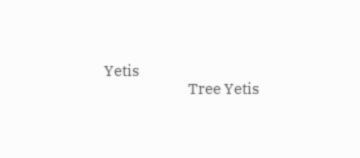Yetis
                            Tree Yetis